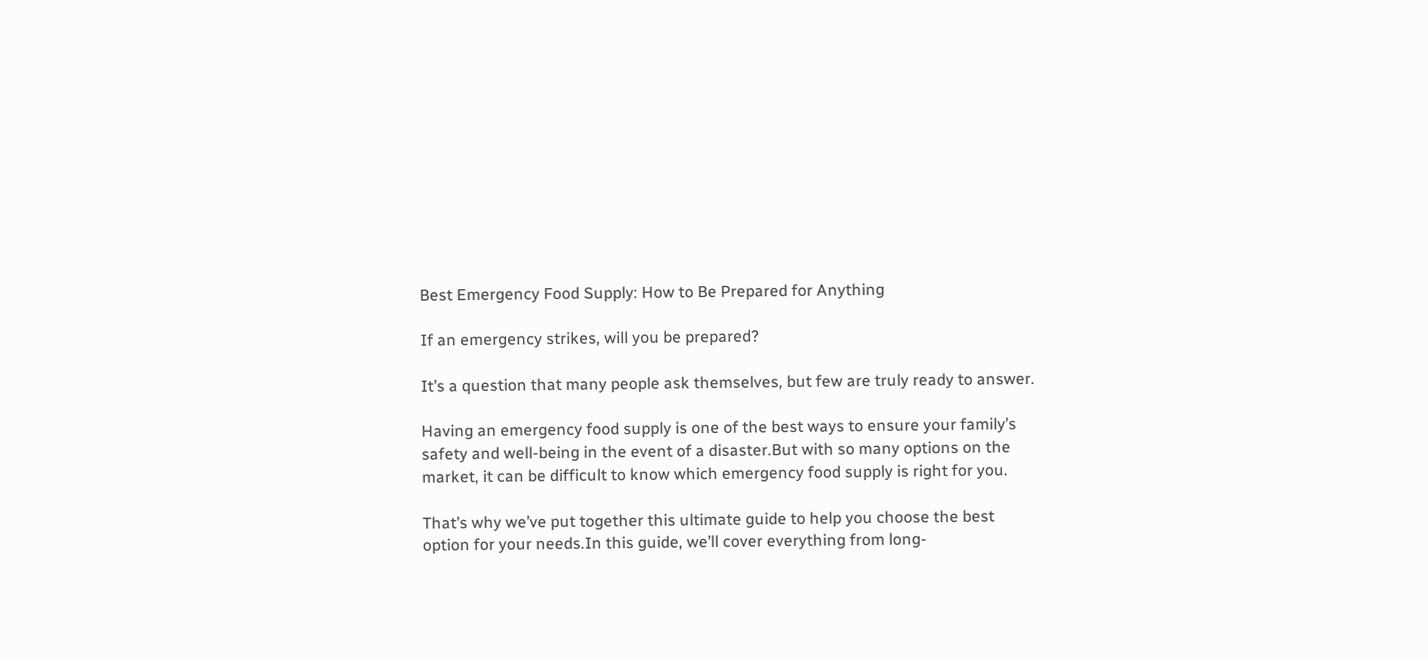Best Emergency Food Supply: How to Be Prepared for Anything

If an emergency strikes, will you be prepared?

It’s a question that many people ask themselves, but few are truly ready to answer.

Having an emergency food supply is one of the best ways to ensure your family’s safety and well-being in the event of a disaster.But with so many options on the market, it can be difficult to know which emergency food supply is right for you.

That’s why we’ve put together this ultimate guide to help you choose the best option for your needs.In this guide, we’ll cover everything from long-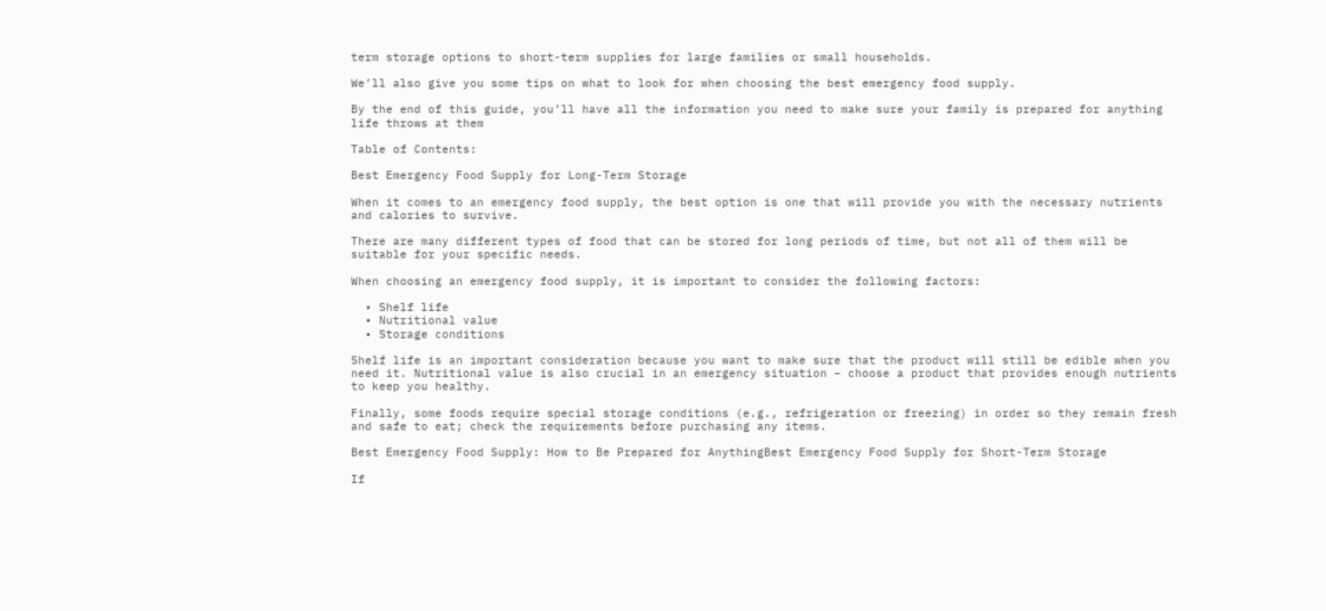term storage options to short-term supplies for large families or small households.

We’ll also give you some tips on what to look for when choosing the best emergency food supply.

By the end of this guide, you’ll have all the information you need to make sure your family is prepared for anything life throws at them

Table of Contents:

Best Emergency Food Supply for Long-Term Storage

When it comes to an emergency food supply, the best option is one that will provide you with the necessary nutrients and calories to survive.

There are many different types of food that can be stored for long periods of time, but not all of them will be suitable for your specific needs.

When choosing an emergency food supply, it is important to consider the following factors:

  • Shelf life
  • Nutritional value
  • Storage conditions

Shelf life is an important consideration because you want to make sure that the product will still be edible when you need it. Nutritional value is also crucial in an emergency situation – choose a product that provides enough nutrients to keep you healthy.

Finally, some foods require special storage conditions (e.g., refrigeration or freezing) in order so they remain fresh and safe to eat; check the requirements before purchasing any items.

Best Emergency Food Supply: How to Be Prepared for AnythingBest Emergency Food Supply for Short-Term Storage

If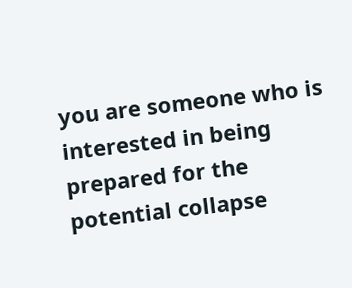you are someone who is interested in being prepared for the potential collapse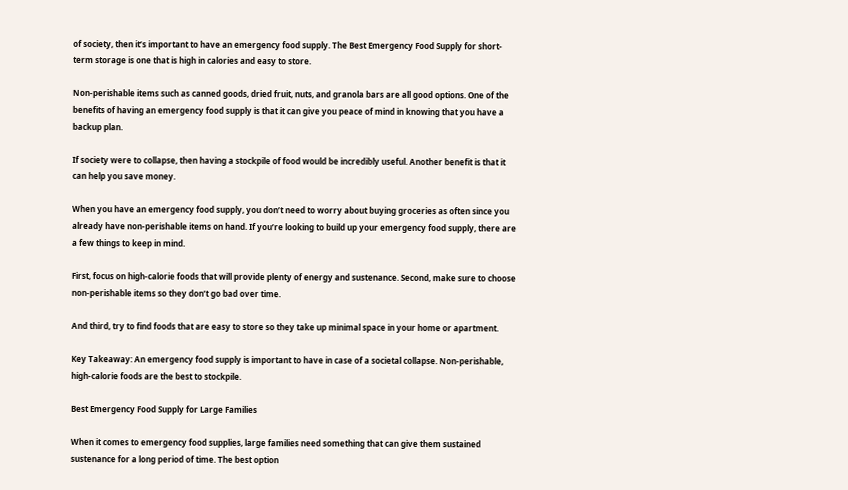of society, then it’s important to have an emergency food supply. The Best Emergency Food Supply for short-term storage is one that is high in calories and easy to store.

Non-perishable items such as canned goods, dried fruit, nuts, and granola bars are all good options. One of the benefits of having an emergency food supply is that it can give you peace of mind in knowing that you have a backup plan.

If society were to collapse, then having a stockpile of food would be incredibly useful. Another benefit is that it can help you save money.

When you have an emergency food supply, you don’t need to worry about buying groceries as often since you already have non-perishable items on hand. If you’re looking to build up your emergency food supply, there are a few things to keep in mind.

First, focus on high-calorie foods that will provide plenty of energy and sustenance. Second, make sure to choose non-perishable items so they don’t go bad over time.

And third, try to find foods that are easy to store so they take up minimal space in your home or apartment.

Key Takeaway: An emergency food supply is important to have in case of a societal collapse. Non-perishable, high-calorie foods are the best to stockpile.

Best Emergency Food Supply for Large Families

When it comes to emergency food supplies, large families need something that can give them sustained sustenance for a long period of time. The best option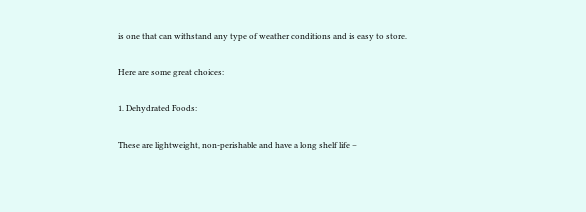is one that can withstand any type of weather conditions and is easy to store.

Here are some great choices:

1. Dehydrated Foods:

These are lightweight, non-perishable and have a long shelf life –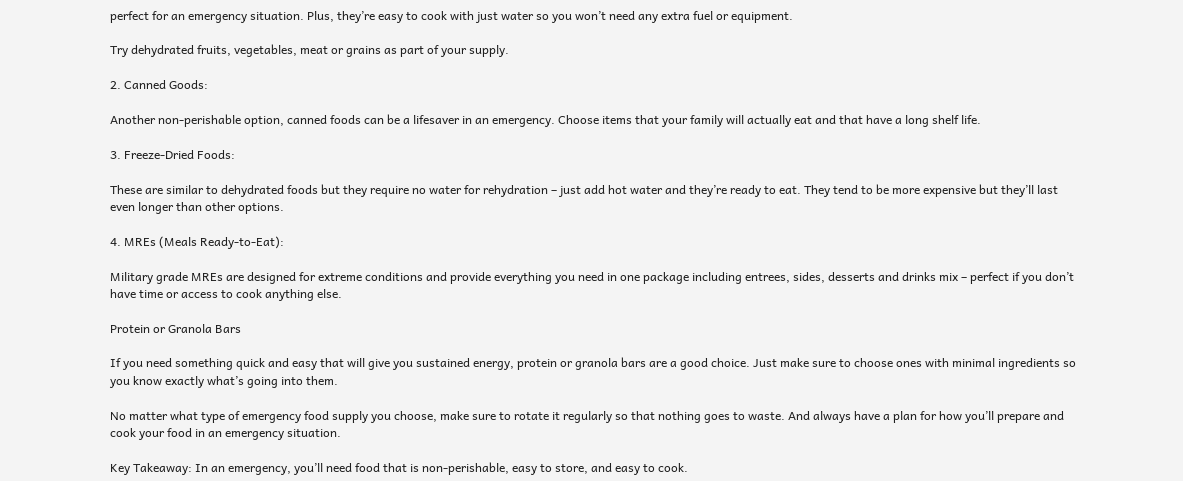perfect for an emergency situation. Plus, they’re easy to cook with just water so you won’t need any extra fuel or equipment.

Try dehydrated fruits, vegetables, meat or grains as part of your supply.

2. Canned Goods:

Another non-perishable option, canned foods can be a lifesaver in an emergency. Choose items that your family will actually eat and that have a long shelf life.

3. Freeze-Dried Foods:

These are similar to dehydrated foods but they require no water for rehydration – just add hot water and they’re ready to eat. They tend to be more expensive but they’ll last even longer than other options.

4. MREs (Meals Ready-to-Eat):

Military grade MREs are designed for extreme conditions and provide everything you need in one package including entrees, sides, desserts and drinks mix – perfect if you don’t have time or access to cook anything else.

Protein or Granola Bars

If you need something quick and easy that will give you sustained energy, protein or granola bars are a good choice. Just make sure to choose ones with minimal ingredients so you know exactly what’s going into them.

No matter what type of emergency food supply you choose, make sure to rotate it regularly so that nothing goes to waste. And always have a plan for how you’ll prepare and cook your food in an emergency situation.

Key Takeaway: In an emergency, you’ll need food that is non-perishable, easy to store, and easy to cook.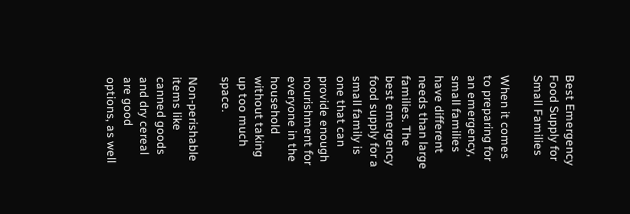Best Emergency Food Supply for Small Families

When it comes to preparing for an emergency, small families have different needs than large families. The best emergency food supply for a small family is one that can provide enough nourishment for everyone in the household without taking up too much space.

Non-perishable items like canned goods and dry cereal are good options, as well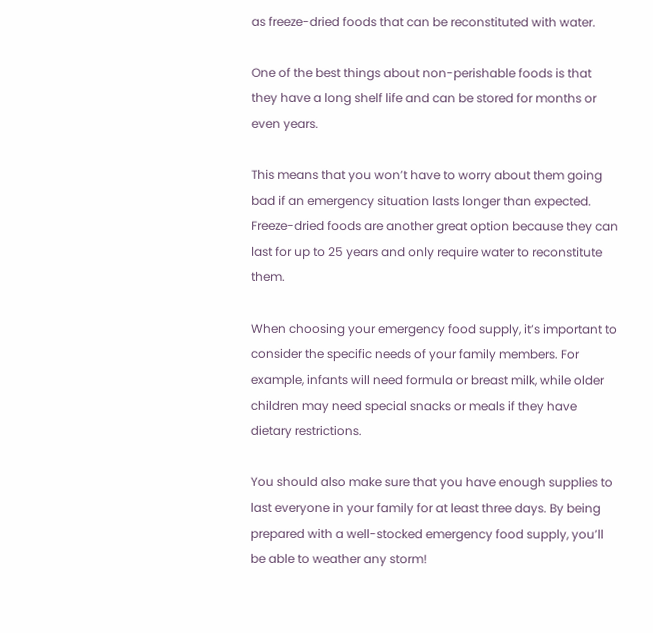as freeze-dried foods that can be reconstituted with water.

One of the best things about non-perishable foods is that they have a long shelf life and can be stored for months or even years.

This means that you won’t have to worry about them going bad if an emergency situation lasts longer than expected. Freeze-dried foods are another great option because they can last for up to 25 years and only require water to reconstitute them.

When choosing your emergency food supply, it’s important to consider the specific needs of your family members. For example, infants will need formula or breast milk, while older children may need special snacks or meals if they have dietary restrictions.

You should also make sure that you have enough supplies to last everyone in your family for at least three days. By being prepared with a well-stocked emergency food supply, you’ll be able to weather any storm!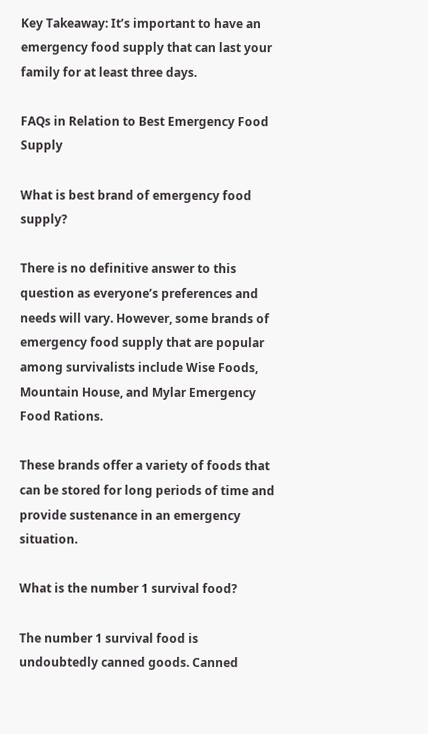Key Takeaway: It’s important to have an emergency food supply that can last your family for at least three days.

FAQs in Relation to Best Emergency Food Supply

What is best brand of emergency food supply?

There is no definitive answer to this question as everyone’s preferences and needs will vary. However, some brands of emergency food supply that are popular among survivalists include Wise Foods, Mountain House, and Mylar Emergency Food Rations.

These brands offer a variety of foods that can be stored for long periods of time and provide sustenance in an emergency situation.

What is the number 1 survival food?

The number 1 survival food is undoubtedly canned goods. Canned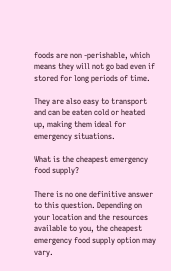foods are non -perishable, which means they will not go bad even if stored for long periods of time.

They are also easy to transport and can be eaten cold or heated up, making them ideal for emergency situations.

What is the cheapest emergency food supply?

There is no one definitive answer to this question. Depending on your location and the resources available to you, the cheapest emergency food supply option may vary.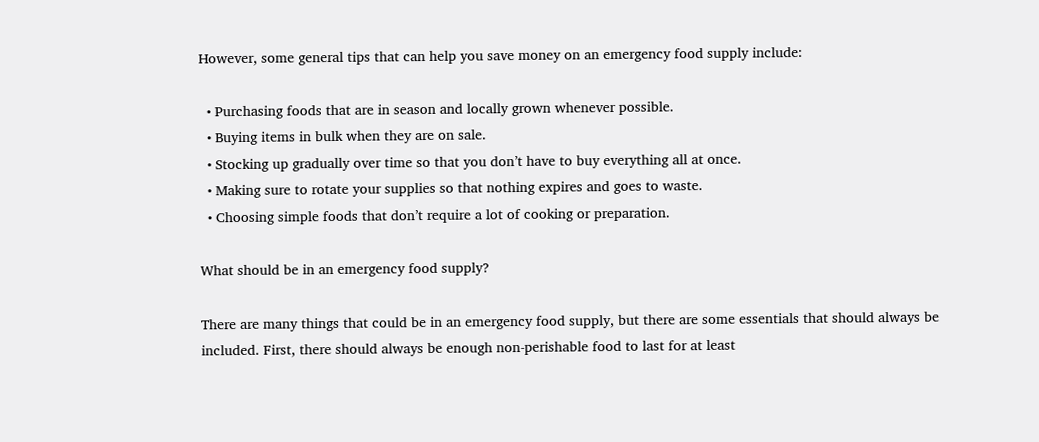However, some general tips that can help you save money on an emergency food supply include:

  • Purchasing foods that are in season and locally grown whenever possible.
  • Buying items in bulk when they are on sale.
  • Stocking up gradually over time so that you don’t have to buy everything all at once.
  • Making sure to rotate your supplies so that nothing expires and goes to waste.
  • Choosing simple foods that don’t require a lot of cooking or preparation.

What should be in an emergency food supply?

There are many things that could be in an emergency food supply, but there are some essentials that should always be included. First, there should always be enough non-perishable food to last for at least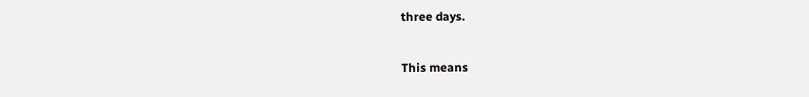three days.

This means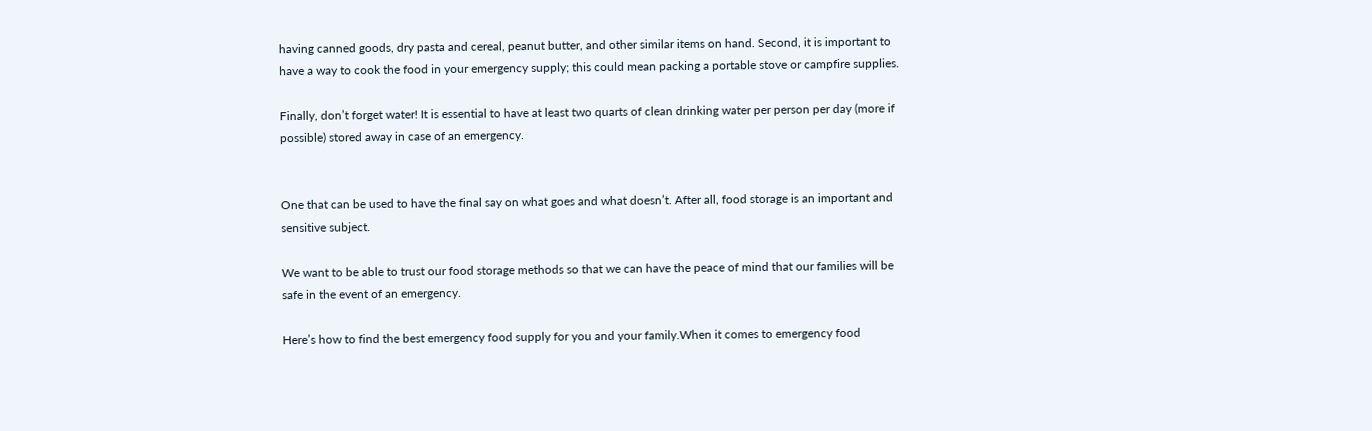having canned goods, dry pasta and cereal, peanut butter, and other similar items on hand. Second, it is important to have a way to cook the food in your emergency supply; this could mean packing a portable stove or campfire supplies.

Finally, don’t forget water! It is essential to have at least two quarts of clean drinking water per person per day (more if possible) stored away in case of an emergency.


One that can be used to have the final say on what goes and what doesn’t. After all, food storage is an important and sensitive subject.

We want to be able to trust our food storage methods so that we can have the peace of mind that our families will be safe in the event of an emergency.

Here’s how to find the best emergency food supply for you and your family.When it comes to emergency food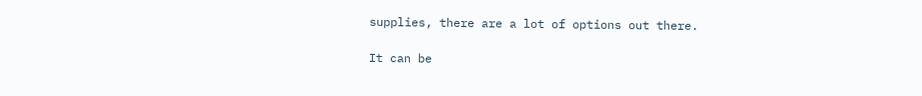supplies, there are a lot of options out there.

It can be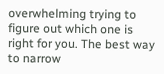overwhelming trying to figure out which one is right for you. The best way to narrow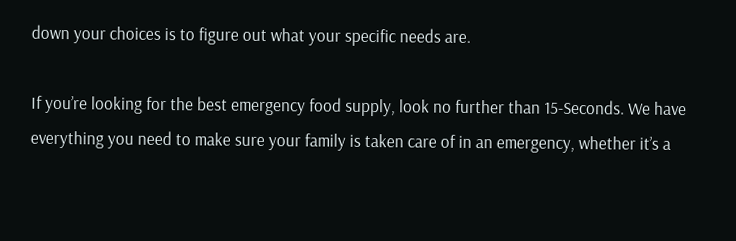down your choices is to figure out what your specific needs are.

If you’re looking for the best emergency food supply, look no further than 15-Seconds. We have everything you need to make sure your family is taken care of in an emergency, whether it’s a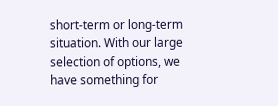short-term or long-term situation. With our large selection of options, we have something for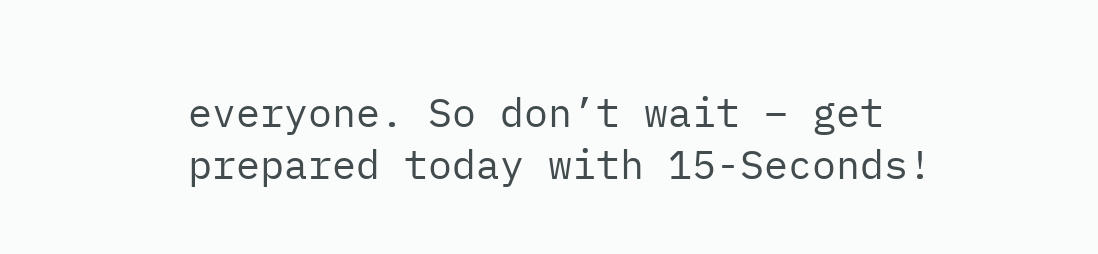everyone. So don’t wait – get prepared today with 15-Seconds!